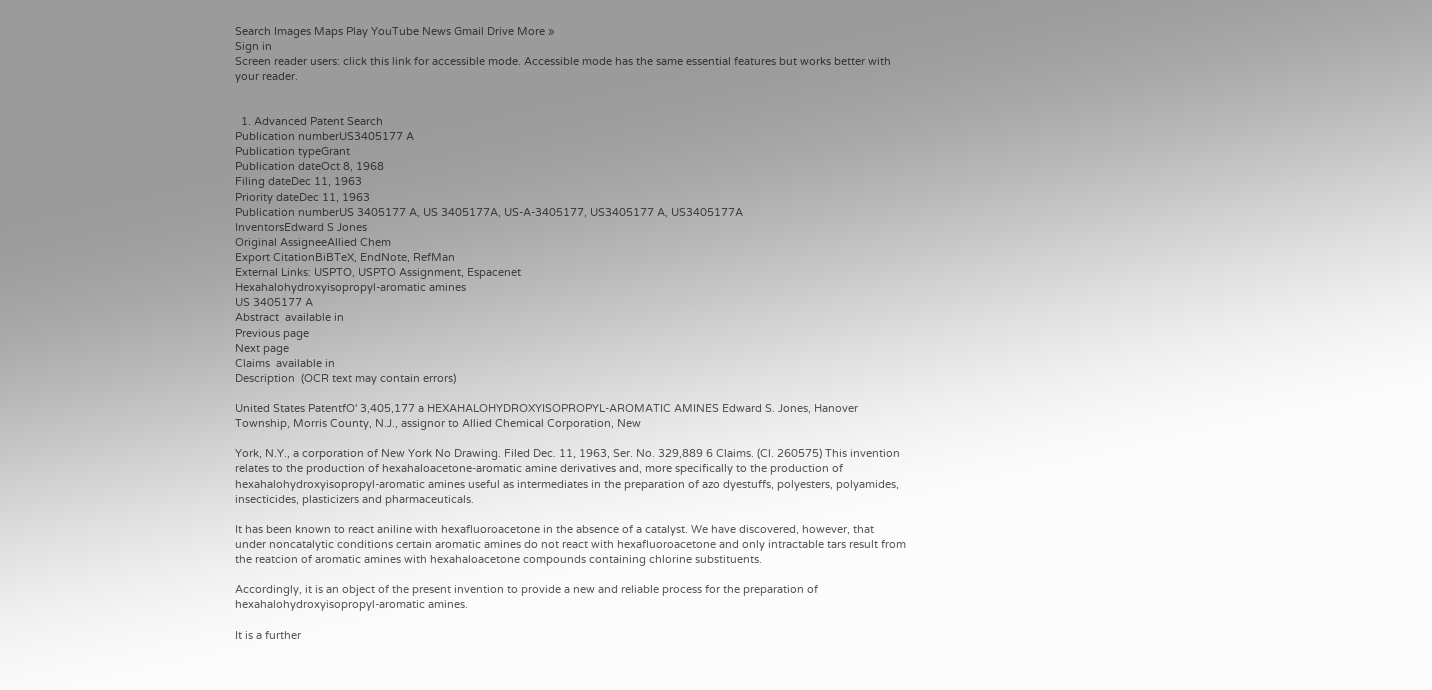Search Images Maps Play YouTube News Gmail Drive More »
Sign in
Screen reader users: click this link for accessible mode. Accessible mode has the same essential features but works better with your reader.


  1. Advanced Patent Search
Publication numberUS3405177 A
Publication typeGrant
Publication dateOct 8, 1968
Filing dateDec 11, 1963
Priority dateDec 11, 1963
Publication numberUS 3405177 A, US 3405177A, US-A-3405177, US3405177 A, US3405177A
InventorsEdward S Jones
Original AssigneeAllied Chem
Export CitationBiBTeX, EndNote, RefMan
External Links: USPTO, USPTO Assignment, Espacenet
Hexahalohydroxyisopropyl-aromatic amines
US 3405177 A
Abstract  available in
Previous page
Next page
Claims  available in
Description  (OCR text may contain errors)

United States PatentfO' 3,405,177 a HEXAHALOHYDROXYISOPROPYL-AROMATIC AMINES Edward S. Jones, Hanover Township, Morris County, N.J., assignor to Allied Chemical Corporation, New

York, N.Y., a corporation of New York No Drawing. Filed Dec. 11, 1963, Ser. No. 329,889 6 Claims. (Cl. 260575) This invention relates to the production of hexahaloacetone-aromatic amine derivatives and, more specifically to the production of hexahalohydroxyisopropyl-aromatic amines useful as intermediates in the preparation of azo dyestuffs, polyesters, polyamides, insecticides, plasticizers and pharmaceuticals.

It has been known to react aniline with hexafluoroacetone in the absence of a catalyst. We have discovered, however, that under noncatalytic conditions certain aromatic amines do not react with hexafluoroacetone and only intractable tars result from the reatcion of aromatic amines with hexahaloacetone compounds containing chlorine substituents.

Accordingly, it is an object of the present invention to provide a new and reliable process for the preparation of hexahalohydroxyisopropyl-aromatic amines.

It is a further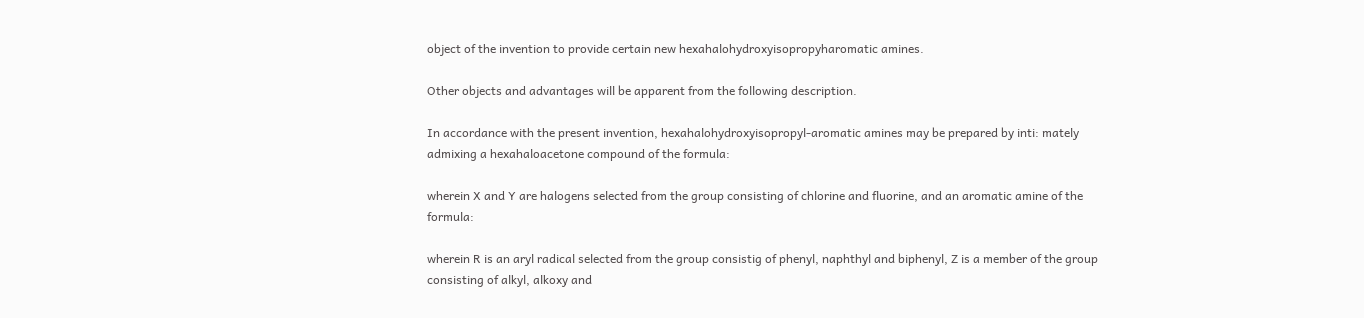object of the invention to provide certain new hexahalohydroxyisopropyharomatic amines.

Other objects and advantages will be apparent from the following description.

In accordance with the present invention, hexahalohydroxyisopropyl-aromatic amines may be prepared by inti: mately admixing a hexahaloacetone compound of the formula:

wherein X and Y are halogens selected from the group consisting of chlorine and fluorine, and an aromatic amine of the formula:

wherein R is an aryl radical selected from the group consistig of phenyl, naphthyl and biphenyl, Z is a member of the group consisting of alkyl, alkoxy and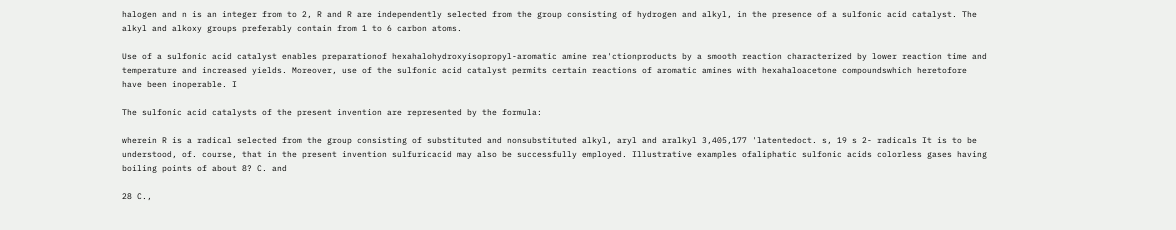halogen and n is an integer from to 2, R and R are independently selected from the group consisting of hydrogen and alkyl, in the presence of a sulfonic acid catalyst. The alkyl and alkoxy groups preferably contain from 1 to 6 carbon atoms.

Use of a sulfonic acid catalyst enables preparationof hexahalohydroxyisopropyl-aromatic amine rea'ctionproducts by a smooth reaction characterized by lower reaction time and temperature and increased yields. Moreover, use of the sulfonic acid catalyst permits certain reactions of aromatic amines with hexahaloacetone compoundswhich heretofore have been inoperable. I

The sulfonic acid catalysts of the present invention are represented by the formula:

wherein R is a radical selected from the group consisting of substituted and nonsubstituted alkyl, aryl and aralkyl 3,405,177 'latentedoct. s, 19 s 2- radicals It is to be understood, of. course, that in the present invention sulfuricacid may also be successfully employed. Illustrative examples ofaliphatic sulfonic acids colorless gases having boiling points of about 8? C. and

28 C.,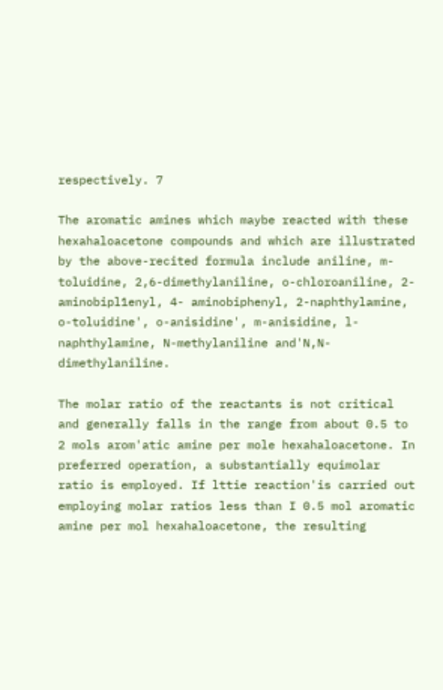respectively. 7

The aromatic amines which maybe reacted with these hexahaloacetone compounds and which are illustrated by the above-recited formula include aniline, m-toluidine, 2,6-dimethylaniline, o-chloroaniline, 2-aminobipl1enyl, 4- aminobiphenyl, 2-naphthylamine, o-toluidine', o-anisidine', m-anisidine, l-naphthylamine, N-methylaniline and'N,N- dimethylaniline.

The molar ratio of the reactants is not critical and generally falls in the range from about 0.5 to 2 mols arom'atic amine per mole hexahaloacetone. In preferred operation, a substantially equimolar ratio is employed. If lttie reaction'is carried out employing molar ratios less than I 0.5 mol aromatic amine per mol hexahaloacetone, the resulting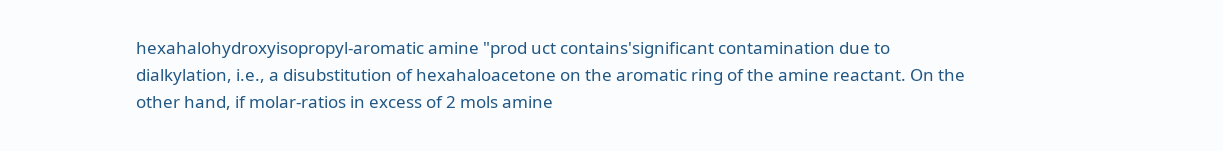hexahalohydroxyisopropyl-aromatic amine "prod uct contains'significant contamination due to dialkylation, i.e., a disubstitution of hexahaloacetone on the aromatic ring of the amine reactant. On the other hand, if molar-ratios in excess of 2 mols amine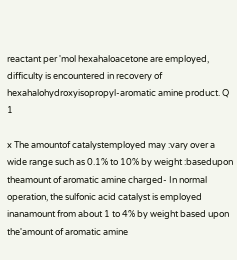reactant per 'mol hexahaloacetone are employed, difficulty is encountered in recovery of hexahalohydroxyisopropyl-aromatic amine product. Q 1

x The amountof catalystemployed may :vary over a wide range such as 0.1% to 10% by weight :basedupon theamount of aromatic amine charged- In normal operation, the sulfonic acid catalyst is employed inanamount from about 1 to 4% by weight based upon the'amount of aromatic amine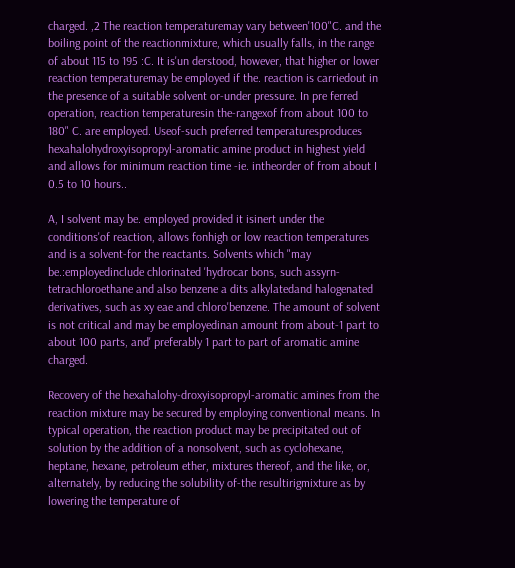charged. ,2 The reaction temperaturemay vary between'100"C. and the boiling point of the reactionmixture, which usually falls, in the range of about 115 to 195 :C. It is'un derstood, however, that higher or lower reaction temperaturemay be employed if the. reaction is carriedout in the presence of a suitable solvent or-under pressure. In pre ferred operation, reaction temperaturesin the-rangexof from about 100 to 180" C. are employed. Useof-such preferred temperaturesproduces hexahalohydroxyisopropyl-aromatic amine product in highest yield and allows for minimum reaction time -ie. intheorder of from about I 0.5 to 10 hours..

A, I solvent may be. employed provided it isinert under the conditions'of reaction, allows fonhigh or low reaction temperatures and is a solvent-for the reactants. Solvents which "may be.:employedinclude chlorinated 'hydrocar bons, such assyrn-tetrachloroethane and also benzene a dits alkylatedand halogenated derivatives, such as xy eae and chloro'benzene. The amount of solvent is not critical and may be employedinan amount from about-1 part to about 100 parts, and' preferably 1 part to part of aromatic amine charged.

Recovery of the hexahalohy-droxyisopropyl-aromatic amines from the reaction mixture may be secured by employing conventional means. In typical operation, the reaction product may be precipitated out of solution by the addition of a nonsolvent, such as cyclohexane, heptane, hexane, petroleum ether, mixtures thereof, and the like, or, alternately, by reducing the solubility of-the resultirigmixture as by lowering the temperature of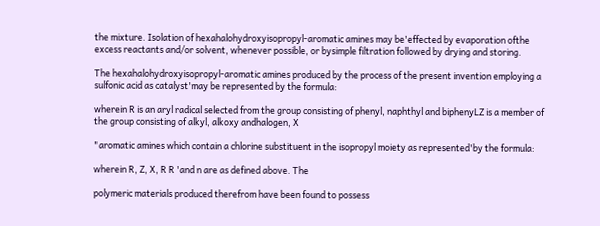the mixture. Isolation of hexahalohydroxyisopropyl-aromatic amines may be'effected by evaporation ofthe excess reactants and/or solvent, whenever possible, or bysimple filtration followed by drying and storing.

The hexahalohydroxyisopropyl-aromatic amines produced by the process of the present invention employing a sulfonic acid as catalyst'may be represented by the formula:

wherein R is an aryl radical selected from the group consisting of phenyl, naphthyl and biphenyLZ is a member of the group consisting of alkyl, alkoxy andhalogen, X

"aromatic amines which contain a chlorine substituent in the isopropyl moiety as represented'by the formula:

wherein R, Z, X, R R 'and n are as defined above. The

polymeric materials produced therefrom have been found to possess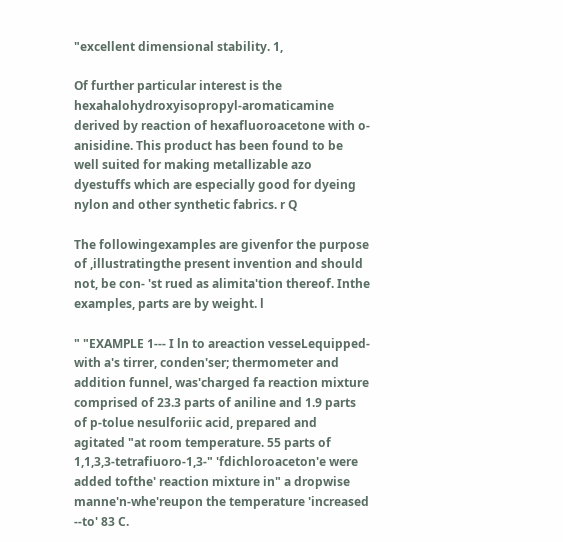"excellent dimensional stability. 1,

Of further particular interest is the hexahalohydroxyisopropyl-aromaticamine derived by reaction of hexafluoroacetone with o-anisidine. This product has been found to be well suited for making metallizable azo dyestuffs which are especially good for dyeing nylon and other synthetic fabrics. r Q

The followingexamples are givenfor the purpose of ,illustratingthe present invention and should not, be con- 'st rued as alimita'tion thereof. Inthe examples, parts are by weight. l

" "EXAMPLE 1--- I ln to areaction vesseLequipped-with a's tirrer, conden'ser; thermometer and addition funnel, was'charged fa reaction mixture comprised of 23.3 parts of aniline and 1.9 parts of p-tolue nesulforiic acid, prepared and agitated "at room temperature. 55 parts of 1,1,3,3-tetrafiuoro-1,3-" 'fdichloroaceton'e were added tofthe' reaction mixture in" a dropwise manne'n-whe'reupon the temperature 'increased --to' 83 C.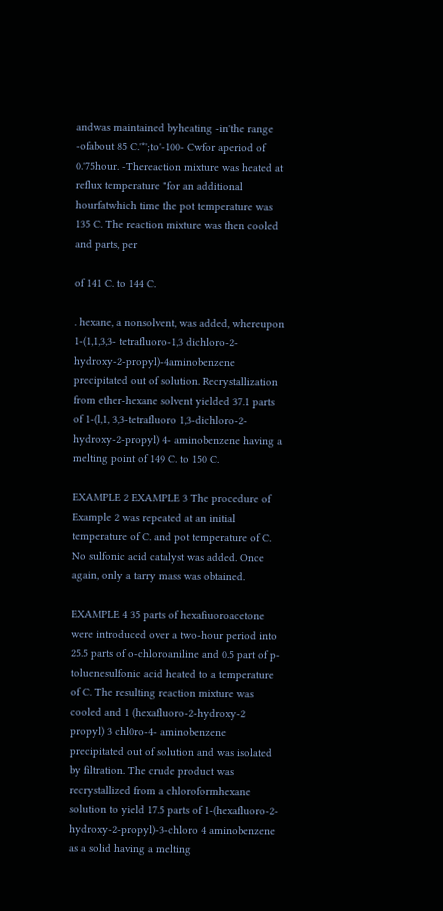andwas maintained byheating -in'the range -ofabout 85 C.'*';to'-100- Cwfor aperiod of 0.'75hour. -Thereaction mixture was heated at reflux temperature "for an additional hourfatwhich time the pot temperature was 135 C. The reaction mixture was then cooled and parts, per

of 141 C. to 144 C.

. hexane, a nonsolvent, was added, whereupon 1-(1,1,3,3- tetrafluoro-1,3 dichloro-2-hydroxy-2-propyl)-4aminobenzene precipitated out of solution. Recrystallization from ether-hexane solvent yielded 37.1 parts of 1-(l,1, 3,3-tetrafluoro 1,3-dichloro-2-hydroxy-2-propyl) 4- aminobenzene having a melting point of 149 C. to 150 C.

EXAMPLE 2 EXAMPLE 3 The procedure of Example 2 was repeated at an initial temperature of C. and pot temperature of C. No sulfonic acid catalyst was added. Once again, only a tarry mass was obtained.

EXAMPLE 4 35 parts of hexafiuoroacetone were introduced over a two-hour period into 25.5 parts of o-chloroaniline and 0.5 part of p-toluenesulfonic acid heated to a temperature of C. The resulting reaction mixture was cooled and 1 (hexafluoro-2-hydroxy-2 propyl) 3 chl0ro-4- aminobenzene precipitated out of solution and was isolated by filtration. The crude product was recrystallized from a chloroformhexane solution to yield 17.5 parts of 1-(hexafluoro-2-hydroxy-2-propyl)-3-chloro 4 aminobenzene as a solid having a melting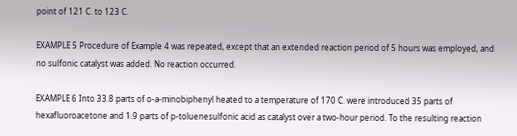point of 121 C. to 123 C.

EXAMPLE 5 Procedure of Example 4 was repeated, except that an extended reaction period of 5 hours was employed, and no sulfonic catalyst was added. No reaction occurred.

EXAMPLE 6 Into 33.8 parts of o-a-minobiphenyl heated to a temperature of 170 C. were introduced 35 parts of hexafluoroacetone and 1.9 parts of p-toluenesulfonic acid as catalyst over a two-hour period. To the resulting reaction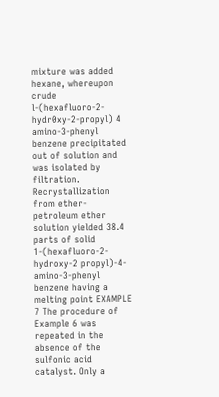mixture was added hexane, whereupon crude l-(hexafluoro-2-hydr0xy-2-propyl) 4 amino-3-phenyl benzene precipitated out of solution and was isolated by filtration. Recrystallization from ether-petroleum ether solution yielded 38.4 parts of solid 1-(hexafluoro-2-hydroxy-2 propyl)-4-amino-3-phenyl benzene having a melting point EXAMPLE 7 The procedure of Example 6 was repeated in the absence of the sulfonic acid catalyst. Only a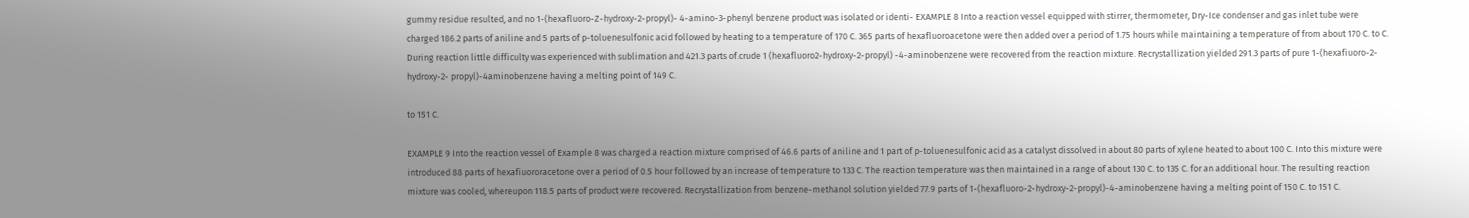gummy residue resulted, and no 1-(hexafluoro-Z-hydroxy-2-propyl)- 4-amino-3-phenyl benzene product was isolated or identi- EXAMPLE 8 Into a reaction vessel equipped with stirrer, thermometer, Dry-Ice condenser and gas inlet tube were charged 186.2 parts of aniline and 5 parts of p-toluenesulfonic acid followed by heating to a temperature of 170 C. 365 parts of hexafluoroacetone were then added over a period of 1.75 hours while maintaining a temperature of from about 170 C. to C. During reaction little difficulty was experienced with sublimation and 421.3 parts of.crude 1 (hexafluoro2-hydroxy-2-propyl) -4-aminobenzene were recovered from the reaction mixture. Recrystallization yielded 291.3 parts of pure 1-(hexafiuoro-2-hydroxy-2- propyl)-4aminobenzene having a melting point of 149 C.

to 151 C.

EXAMPLE 9 Into the reaction vessel of Example 8 was charged a reaction mixture comprised of 46.6 parts of aniline and 1 part of p-toluenesulfonic acid as a catalyst dissolved in about 80 parts of xylene heated to about 100 C. Into this mixture were introduced 88 parts of hexafiuororacetone over a period of 0.5 hour followed by an increase of temperature to 133 C. The reaction temperature was then maintained in a range of about 130 C. to 135 C. for an additional hour. The resulting reaction mixture was cooled, whereupon 118.5 parts of product were recovered. Recrystallization from benzene-methanol solution yielded 77.9 parts of 1-(hexafluoro-2-hydroxy-2-propyl)-4-aminobenzene having a melting point of 150 C. to 151 C.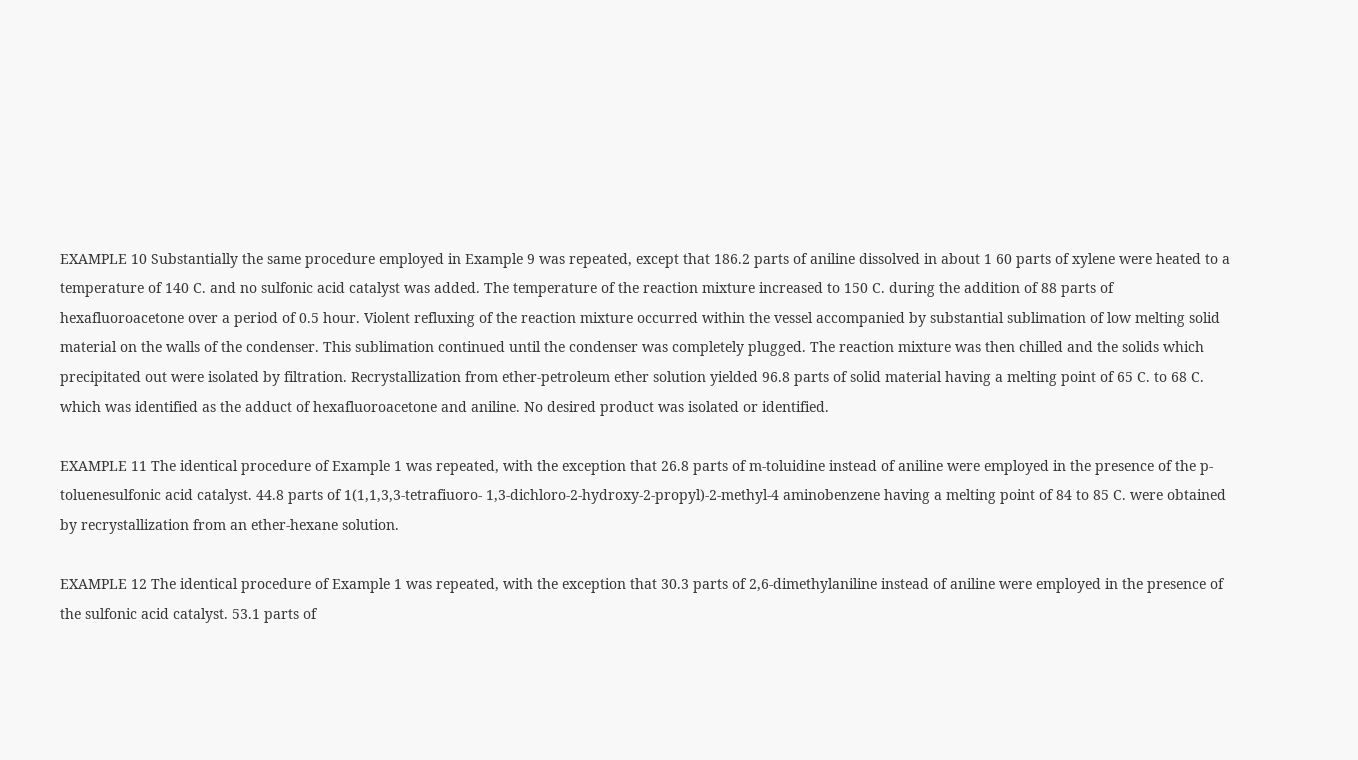EXAMPLE 10 Substantially the same procedure employed in Example 9 was repeated, except that 186.2 parts of aniline dissolved in about 1 60 parts of xylene were heated to a temperature of 140 C. and no sulfonic acid catalyst was added. The temperature of the reaction mixture increased to 150 C. during the addition of 88 parts of hexafluoroacetone over a period of 0.5 hour. Violent refluxing of the reaction mixture occurred within the vessel accompanied by substantial sublimation of low melting solid material on the walls of the condenser. This sublimation continued until the condenser was completely plugged. The reaction mixture was then chilled and the solids which precipitated out were isolated by filtration. Recrystallization from ether-petroleum ether solution yielded 96.8 parts of solid material having a melting point of 65 C. to 68 C. which was identified as the adduct of hexafluoroacetone and aniline. No desired product was isolated or identified.

EXAMPLE 11 The identical procedure of Example 1 was repeated, with the exception that 26.8 parts of m-toluidine instead of aniline were employed in the presence of the p-toluenesulfonic acid catalyst. 44.8 parts of 1(1,1,3,3-tetrafiuoro- 1,3-dichloro-2-hydroxy-2-propyl)-2-methyl-4 aminobenzene having a melting point of 84 to 85 C. were obtained by recrystallization from an ether-hexane solution.

EXAMPLE 12 The identical procedure of Example 1 was repeated, with the exception that 30.3 parts of 2,6-dimethylaniline instead of aniline were employed in the presence of the sulfonic acid catalyst. 53.1 parts of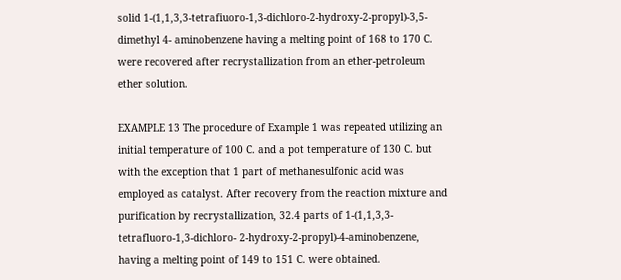solid 1-(1,1,3,3-tetrafiuoro-1,3-dichloro-2-hydroxy-2-propyl)-3,5-dimethyl 4- aminobenzene having a melting point of 168 to 170 C. were recovered after recrystallization from an ether-petroleum ether solution.

EXAMPLE 13 The procedure of Example 1 was repeated utilizing an initial temperature of 100 C. and a pot temperature of 130 C. but with the exception that 1 part of methanesulfonic acid was employed as catalyst. After recovery from the reaction mixture and purification by recrystallization, 32.4 parts of 1-(1,1,3,3-tetrafluoro-1,3-dichloro- 2-hydroxy-2-propyl)-4-aminobenzene, having a melting point of 149 to 151 C. were obtained.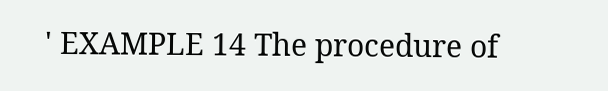' EXAMPLE 14 The procedure of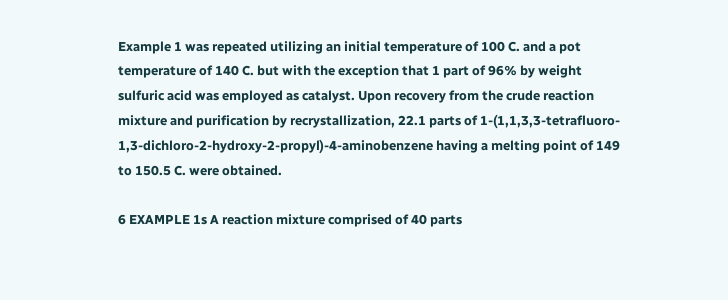Example 1 was repeated utilizing an initial temperature of 100 C. and a pot temperature of 140 C. but with the exception that 1 part of 96% by weight sulfuric acid was employed as catalyst. Upon recovery from the crude reaction mixture and purification by recrystallization, 22.1 parts of 1-(1,1,3,3-tetrafluoro- 1,3-dichloro-2-hydroxy-2-propyl)-4-aminobenzene having a melting point of 149 to 150.5 C. were obtained.

6 EXAMPLE 1s A reaction mixture comprised of 40 parts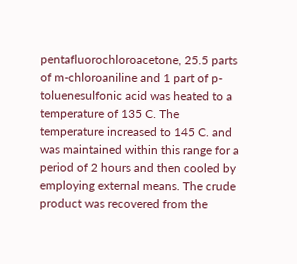pentafluorochloroacetone, 25.5 parts of m-chloroaniline and 1 part of p-toluenesulfonic acid was heated to a temperature of 135 C. The temperature increased to 145 C. and was maintained within this range for a period of 2 hours and then cooled by employing external means. The crude product was recovered from the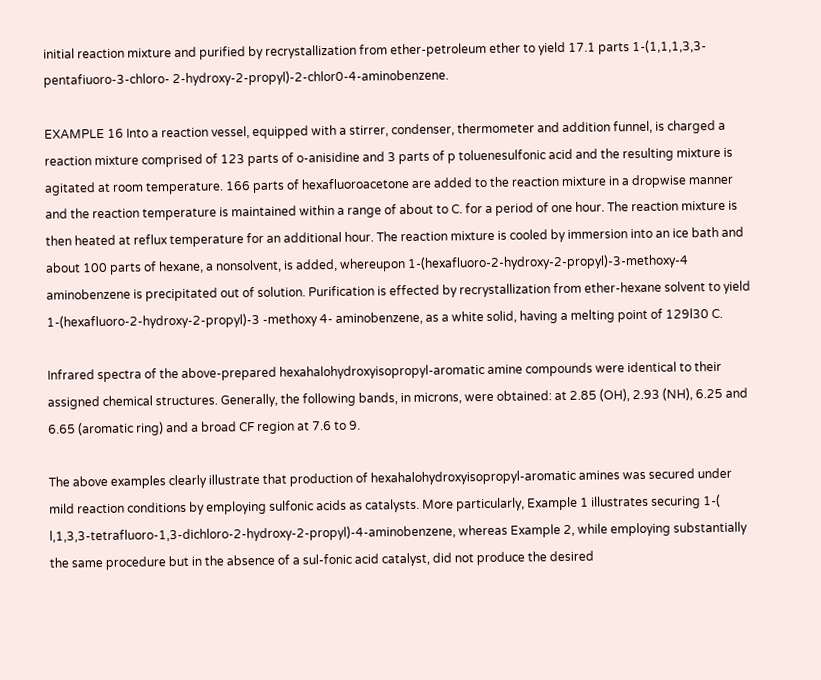initial reaction mixture and purified by recrystallization from ether-petroleum ether to yield 17.1 parts 1-(1,1,1,3,3-pentafiuoro-3-chloro- 2-hydroxy-2-propyl)-2-chlor0-4-aminobenzene.

EXAMPLE 16 Into a reaction vessel, equipped with a stirrer, condenser, thermometer and addition funnel, is charged a reaction mixture comprised of 123 parts of o-anisidine and 3 parts of p toluenesulfonic acid and the resulting mixture is agitated at room temperature. 166 parts of hexafluoroacetone are added to the reaction mixture in a dropwise manner and the reaction temperature is maintained within a range of about to C. for a period of one hour. The reaction mixture is then heated at reflux temperature for an additional hour. The reaction mixture is cooled by immersion into an ice bath and about 100 parts of hexane, a nonsolvent, is added, whereupon 1-(hexafluoro-2-hydroxy-2-propyl)-3-methoxy-4 aminobenzene is precipitated out of solution. Purification is effected by recrystallization from ether-hexane solvent to yield 1-(hexafluoro-2-hydroxy-2-propyl)-3 -methoxy 4- aminobenzene, as a white solid, having a melting point of 129l30 C.

Infrared spectra of the above-prepared hexahalohydroxyisopropyl-aromatic amine compounds were identical to their assigned chemical structures. Generally, the following bands, in microns, were obtained: at 2.85 (OH), 2.93 (NH), 6.25 and 6.65 (aromatic ring) and a broad CF region at 7.6 to 9.

The above examples clearly illustrate that production of hexahalohydroxyisopropyl-aromatic amines was secured under mild reaction conditions by employing sulfonic acids as catalysts. More particularly, Example 1 illustrates securing 1-( l,1,3,3-tetrafluoro-1,3-dichloro-2-hydroxy-2-propyl)-4-aminobenzene, whereas Example 2, while employing substantially the same procedure but in the absence of a sul-fonic acid catalyst, did not produce the desired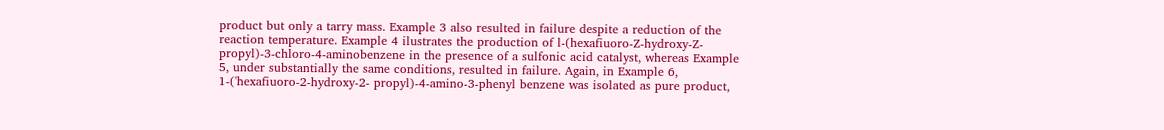product but only a tarry mass. Example 3 also resulted in failure despite a reduction of the reaction temperature. Example 4 ilustrates the production of l-(hexafiuoro-Z-hydroxy-Z-propyl)-3-chloro-4-aminobenzene in the presence of a sulfonic acid catalyst, whereas Example 5, under substantially the same conditions, resulted in failure. Again, in Example 6, 1-('hexafiuoro-2-hydroxy-2- propyl)-4-amino-3-phenyl benzene was isolated as pure product,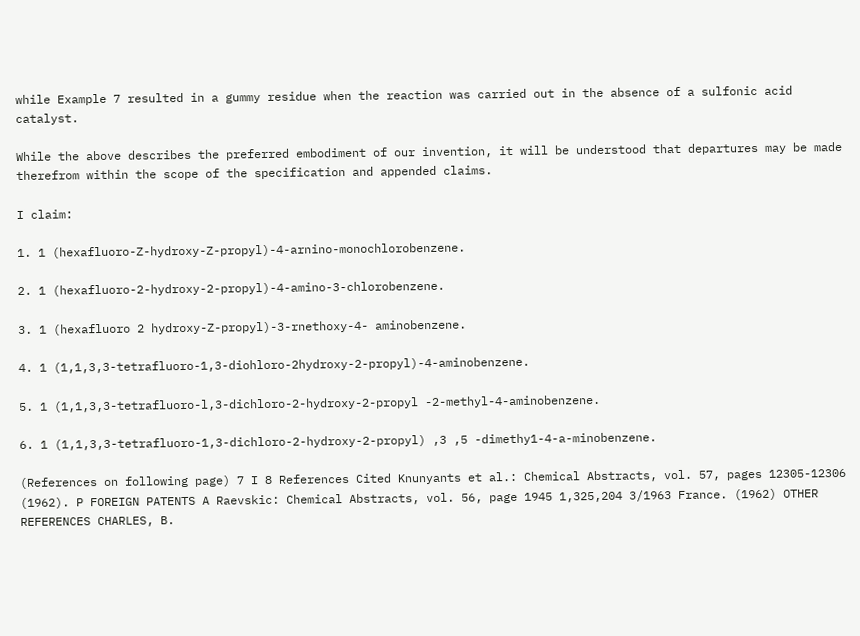while Example 7 resulted in a gummy residue when the reaction was carried out in the absence of a sulfonic acid catalyst.

While the above describes the preferred embodiment of our invention, it will be understood that departures may be made therefrom within the scope of the specification and appended claims.

I claim:

1. 1 (hexafluoro-Z-hydroxy-Z-propyl)-4-arnino-monochlorobenzene.

2. 1 (hexafluoro-2-hydroxy-2-propyl)-4-amino-3-chlorobenzene.

3. 1 (hexafluoro 2 hydroxy-Z-propyl)-3-rnethoxy-4- aminobenzene.

4. 1 (1,1,3,3-tetrafluoro-1,3-diohloro-2hydroxy-2-propyl)-4-aminobenzene.

5. 1 (1,1,3,3-tetrafluoro-l,3-dichloro-2-hydroxy-2-propyl -2-methyl-4-aminobenzene.

6. 1 (1,1,3,3-tetrafluoro-1,3-dichloro-2-hydroxy-2-propyl) ,3 ,5 -dimethy1-4-a-minobenzene.

(References on following page) 7 I 8 References Cited Knunyants et al.: Chemical Abstracts, vol. 57, pages 12305-12306 (1962). P FOREIGN PATENTS A Raevskic: Chemical Abstracts, vol. 56, page 1945 1,325,204 3/1963 France. (1962) OTHER REFERENCES CHARLES, B.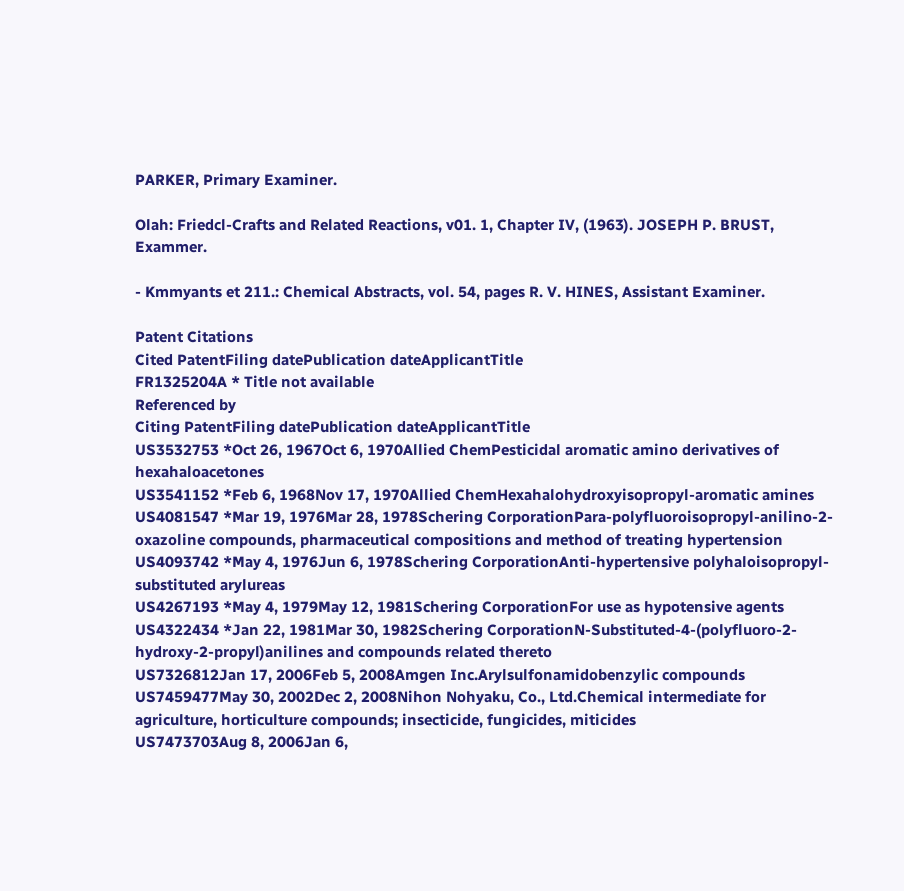PARKER, Primary Examiner.

Olah: Friedcl-Crafts and Related Reactions, v01. 1, Chapter IV, (1963). JOSEPH P. BRUST, Exammer.

- Kmmyants et 211.: Chemical Abstracts, vol. 54, pages R. V. HINES, Assistant Examiner.

Patent Citations
Cited PatentFiling datePublication dateApplicantTitle
FR1325204A * Title not available
Referenced by
Citing PatentFiling datePublication dateApplicantTitle
US3532753 *Oct 26, 1967Oct 6, 1970Allied ChemPesticidal aromatic amino derivatives of hexahaloacetones
US3541152 *Feb 6, 1968Nov 17, 1970Allied ChemHexahalohydroxyisopropyl-aromatic amines
US4081547 *Mar 19, 1976Mar 28, 1978Schering CorporationPara-polyfluoroisopropyl-anilino-2-oxazoline compounds, pharmaceutical compositions and method of treating hypertension
US4093742 *May 4, 1976Jun 6, 1978Schering CorporationAnti-hypertensive polyhaloisopropyl-substituted arylureas
US4267193 *May 4, 1979May 12, 1981Schering CorporationFor use as hypotensive agents
US4322434 *Jan 22, 1981Mar 30, 1982Schering CorporationN-Substituted-4-(polyfluoro-2-hydroxy-2-propyl)anilines and compounds related thereto
US7326812Jan 17, 2006Feb 5, 2008Amgen Inc.Arylsulfonamidobenzylic compounds
US7459477May 30, 2002Dec 2, 2008Nihon Nohyaku, Co., Ltd.Chemical intermediate for agriculture, horticulture compounds; insecticide, fungicides, miticides
US7473703Aug 8, 2006Jan 6,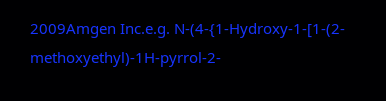2009Amgen Inc.e.g. N-(4-{1-Hydroxy-1-[1-(2-methoxyethyl)-1H-pyrrol-2-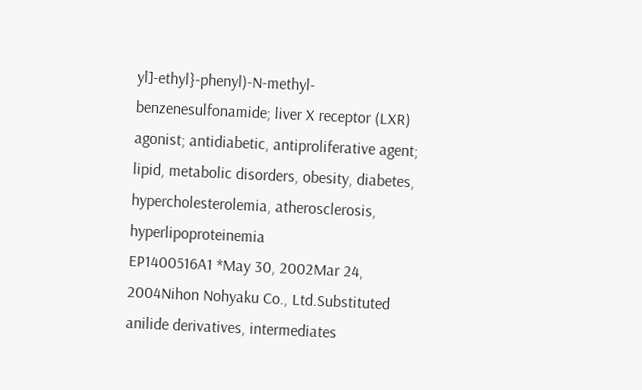yl]-ethyl}-phenyl)-N-methyl-benzenesulfonamide; liver X receptor (LXR) agonist; antidiabetic, antiproliferative agent; lipid, metabolic disorders, obesity, diabetes, hypercholesterolemia, atherosclerosis, hyperlipoproteinemia
EP1400516A1 *May 30, 2002Mar 24, 2004Nihon Nohyaku Co., Ltd.Substituted anilide derivatives, intermediates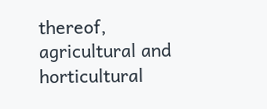thereof, agricultural and horticultural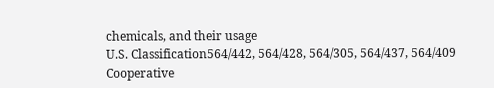chemicals, and their usage
U.S. Classification564/442, 564/428, 564/305, 564/437, 564/409
Cooperative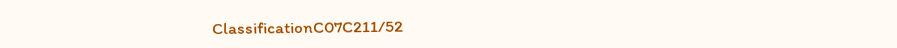ClassificationC07C211/52